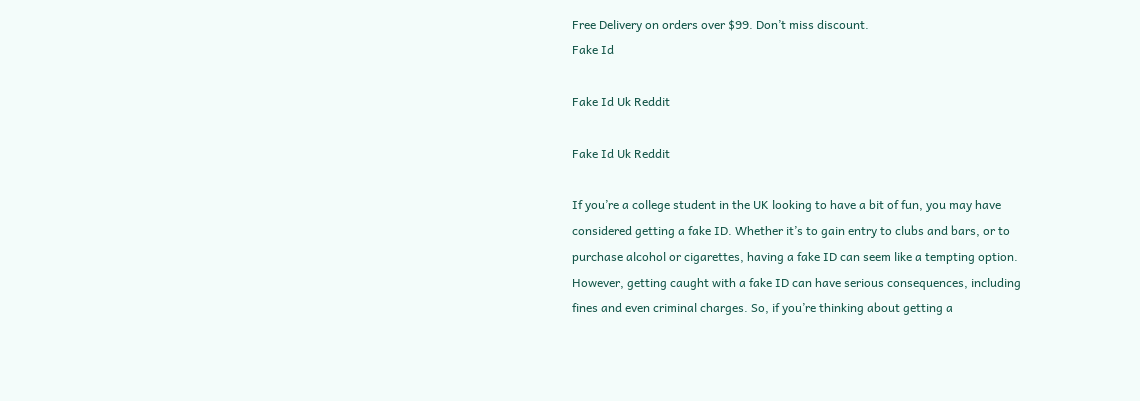Free Delivery on orders over $99. Don’t miss discount.
Fake Id

Fake Id Uk Reddit

Fake Id Uk Reddit

If you’re a college student in the UK looking to have a bit of fun, you may have considered getting a fake ID. Whether it’s to gain entry to clubs and bars, or to purchase alcohol or cigarettes, having a fake ID can seem like a tempting option. However, getting caught with a fake ID can have serious consequences, including fines and even criminal charges. So, if you’re thinking about getting a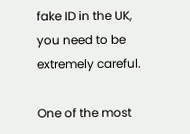fake ID in the UK, you need to be extremely careful.

One of the most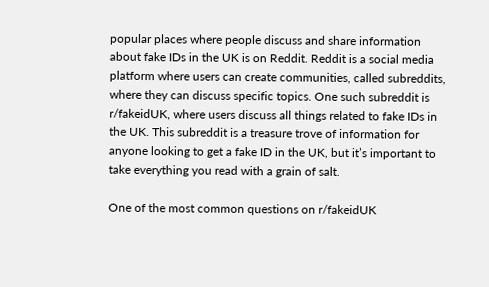popular places where people discuss and share information about fake IDs in the UK is on Reddit. Reddit is a social media platform where users can create communities, called subreddits, where they can discuss specific topics. One such subreddit is r/fakeidUK, where users discuss all things related to fake IDs in the UK. This subreddit is a treasure trove of information for anyone looking to get a fake ID in the UK, but it’s important to take everything you read with a grain of salt.

One of the most common questions on r/fakeidUK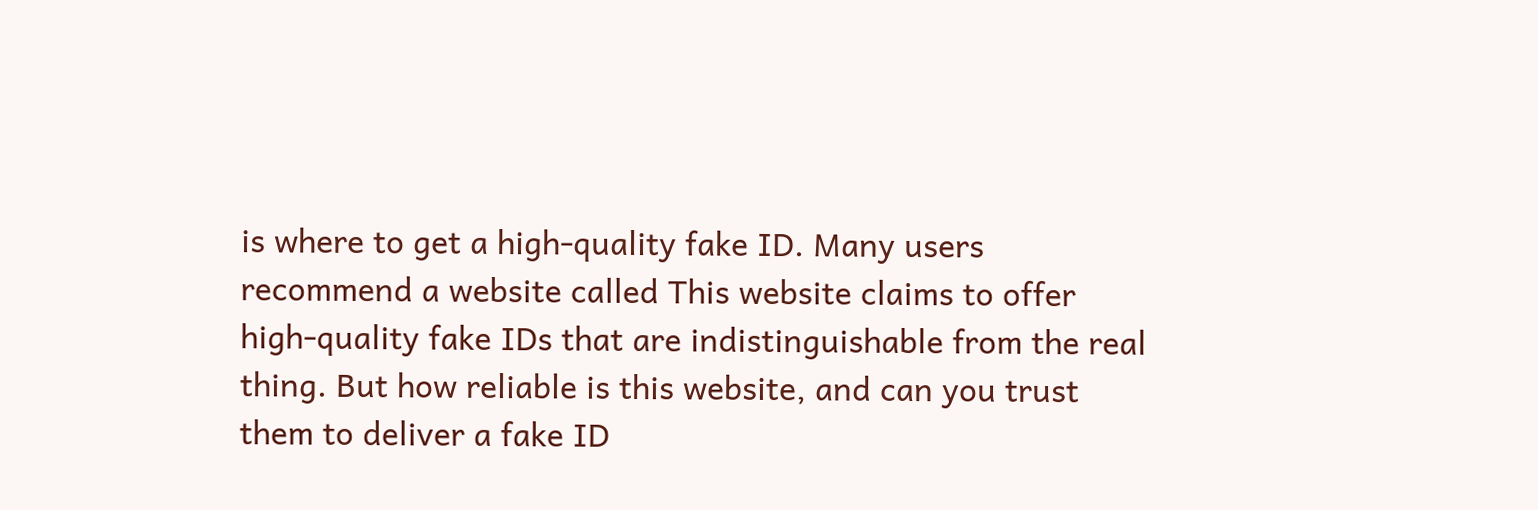is where to get a high-quality fake ID. Many users recommend a website called This website claims to offer high-quality fake IDs that are indistinguishable from the real thing. But how reliable is this website, and can you trust them to deliver a fake ID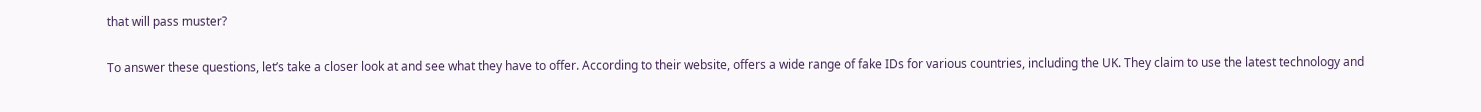that will pass muster?

To answer these questions, let’s take a closer look at and see what they have to offer. According to their website, offers a wide range of fake IDs for various countries, including the UK. They claim to use the latest technology and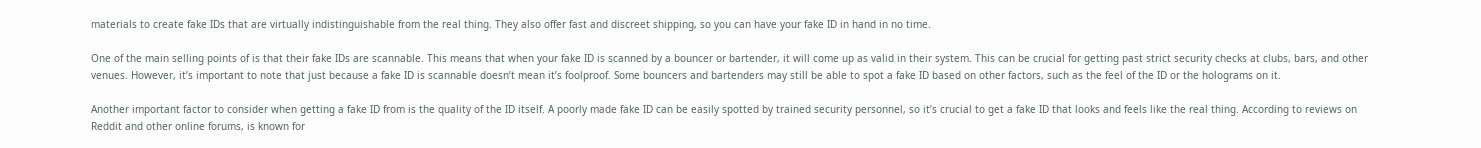materials to create fake IDs that are virtually indistinguishable from the real thing. They also offer fast and discreet shipping, so you can have your fake ID in hand in no time.

One of the main selling points of is that their fake IDs are scannable. This means that when your fake ID is scanned by a bouncer or bartender, it will come up as valid in their system. This can be crucial for getting past strict security checks at clubs, bars, and other venues. However, it’s important to note that just because a fake ID is scannable doesn’t mean it’s foolproof. Some bouncers and bartenders may still be able to spot a fake ID based on other factors, such as the feel of the ID or the holograms on it.

Another important factor to consider when getting a fake ID from is the quality of the ID itself. A poorly made fake ID can be easily spotted by trained security personnel, so it’s crucial to get a fake ID that looks and feels like the real thing. According to reviews on Reddit and other online forums, is known for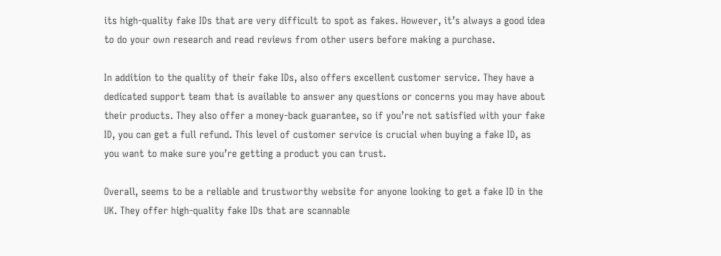its high-quality fake IDs that are very difficult to spot as fakes. However, it’s always a good idea to do your own research and read reviews from other users before making a purchase.

In addition to the quality of their fake IDs, also offers excellent customer service. They have a dedicated support team that is available to answer any questions or concerns you may have about their products. They also offer a money-back guarantee, so if you’re not satisfied with your fake ID, you can get a full refund. This level of customer service is crucial when buying a fake ID, as you want to make sure you’re getting a product you can trust.

Overall, seems to be a reliable and trustworthy website for anyone looking to get a fake ID in the UK. They offer high-quality fake IDs that are scannable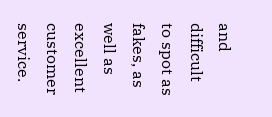and difficult to spot as fakes, as well as excellent customer service.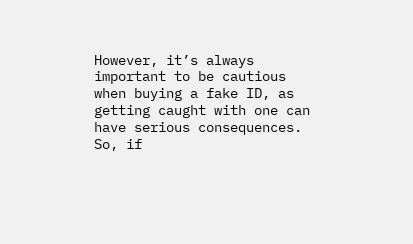However, it’s always important to be cautious when buying a fake ID, as getting caught with one can have serious consequences. So, if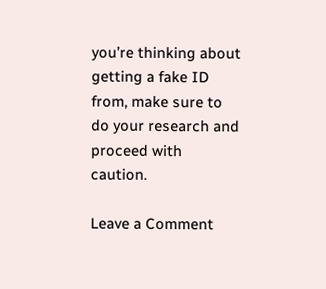you’re thinking about getting a fake ID from, make sure to do your research and proceed with caution.

Leave a Comment